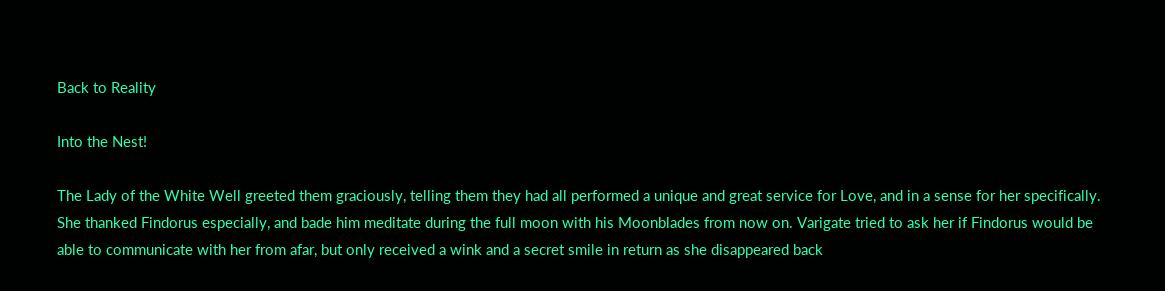Back to Reality

Into the Nest!

The Lady of the White Well greeted them graciously, telling them they had all performed a unique and great service for Love, and in a sense for her specifically. She thanked Findorus especially, and bade him meditate during the full moon with his Moonblades from now on. Varigate tried to ask her if Findorus would be able to communicate with her from afar, but only received a wink and a secret smile in return as she disappeared back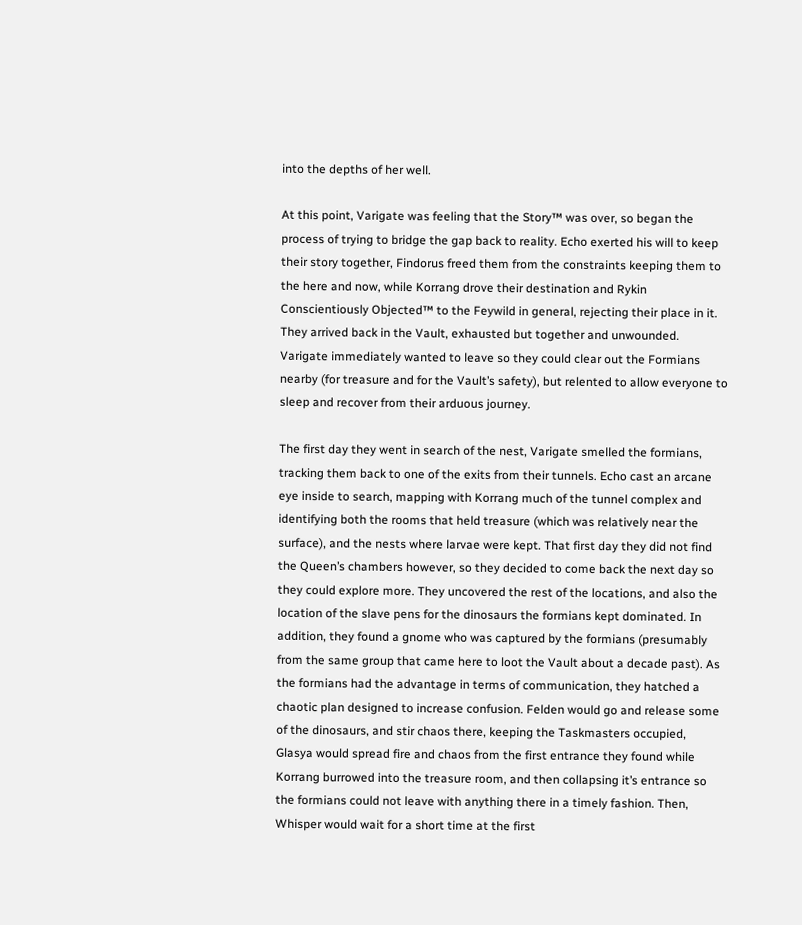into the depths of her well.

At this point, Varigate was feeling that the Story™ was over, so began the process of trying to bridge the gap back to reality. Echo exerted his will to keep their story together, Findorus freed them from the constraints keeping them to the here and now, while Korrang drove their destination and Rykin Conscientiously Objected™ to the Feywild in general, rejecting their place in it. They arrived back in the Vault, exhausted but together and unwounded. Varigate immediately wanted to leave so they could clear out the Formians nearby (for treasure and for the Vault’s safety), but relented to allow everyone to sleep and recover from their arduous journey.

The first day they went in search of the nest, Varigate smelled the formians, tracking them back to one of the exits from their tunnels. Echo cast an arcane eye inside to search, mapping with Korrang much of the tunnel complex and identifying both the rooms that held treasure (which was relatively near the surface), and the nests where larvae were kept. That first day they did not find the Queen’s chambers however, so they decided to come back the next day so they could explore more. They uncovered the rest of the locations, and also the location of the slave pens for the dinosaurs the formians kept dominated. In addition, they found a gnome who was captured by the formians (presumably from the same group that came here to loot the Vault about a decade past). As the formians had the advantage in terms of communication, they hatched a chaotic plan designed to increase confusion. Felden would go and release some of the dinosaurs, and stir chaos there, keeping the Taskmasters occupied, Glasya would spread fire and chaos from the first entrance they found while Korrang burrowed into the treasure room, and then collapsing it’s entrance so the formians could not leave with anything there in a timely fashion. Then, Whisper would wait for a short time at the first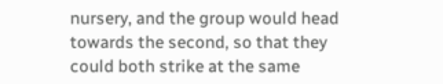nursery, and the group would head towards the second, so that they could both strike at the same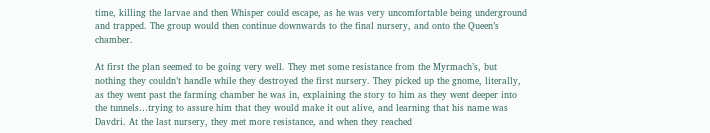time, killing the larvae and then Whisper could escape, as he was very uncomfortable being underground and trapped. The group would then continue downwards to the final nursery, and onto the Queen’s chamber.

At first the plan seemed to be going very well. They met some resistance from the Myrmach’s, but nothing they couldn’t handle while they destroyed the first nursery. They picked up the gnome, literally, as they went past the farming chamber he was in, explaining the story to him as they went deeper into the tunnels…trying to assure him that they would make it out alive, and learning that his name was Davdri. At the last nursery, they met more resistance, and when they reached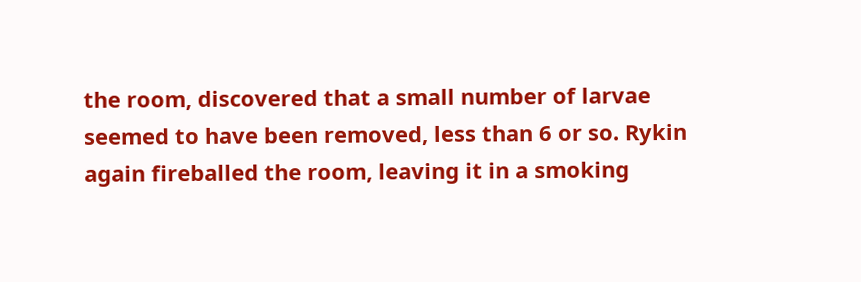the room, discovered that a small number of larvae seemed to have been removed, less than 6 or so. Rykin again fireballed the room, leaving it in a smoking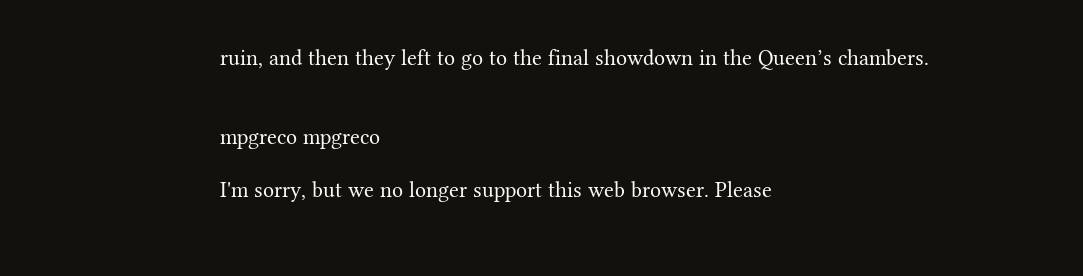ruin, and then they left to go to the final showdown in the Queen’s chambers.


mpgreco mpgreco

I'm sorry, but we no longer support this web browser. Please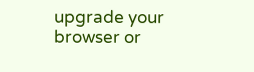upgrade your browser or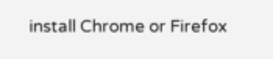install Chrome or Firefox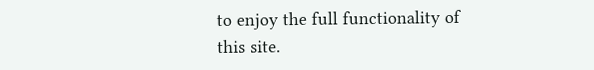to enjoy the full functionality of this site.